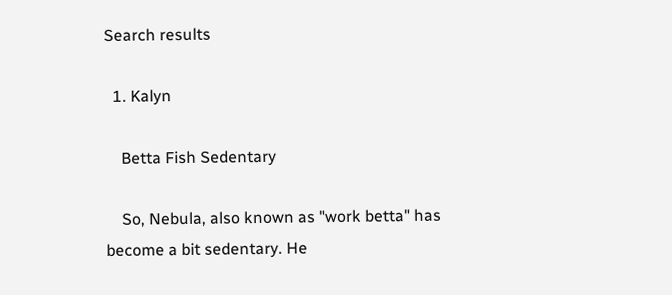Search results

  1. Kalyn

    Betta Fish Sedentary

    So, Nebula, also known as "work betta" has become a bit sedentary. He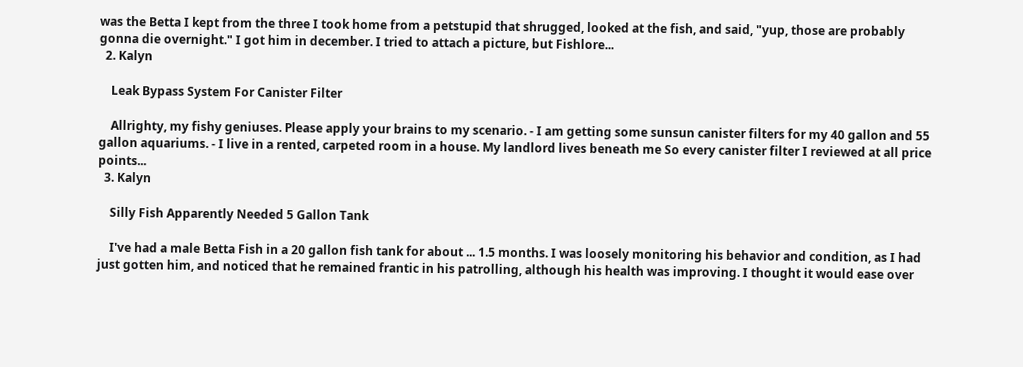was the Betta I kept from the three I took home from a petstupid that shrugged, looked at the fish, and said, "yup, those are probably gonna die overnight." I got him in december. I tried to attach a picture, but Fishlore...
  2. Kalyn

    Leak Bypass System For Canister Filter

    Allrighty, my fishy geniuses. Please apply your brains to my scenario. - I am getting some sunsun canister filters for my 40 gallon and 55 gallon aquariums. - I live in a rented, carpeted room in a house. My landlord lives beneath me So every canister filter I reviewed at all price points...
  3. Kalyn

    Silly Fish Apparently Needed 5 Gallon Tank

    I've had a male Betta Fish in a 20 gallon fish tank for about ... 1.5 months. I was loosely monitoring his behavior and condition, as I had just gotten him, and noticed that he remained frantic in his patrolling, although his health was improving. I thought it would ease over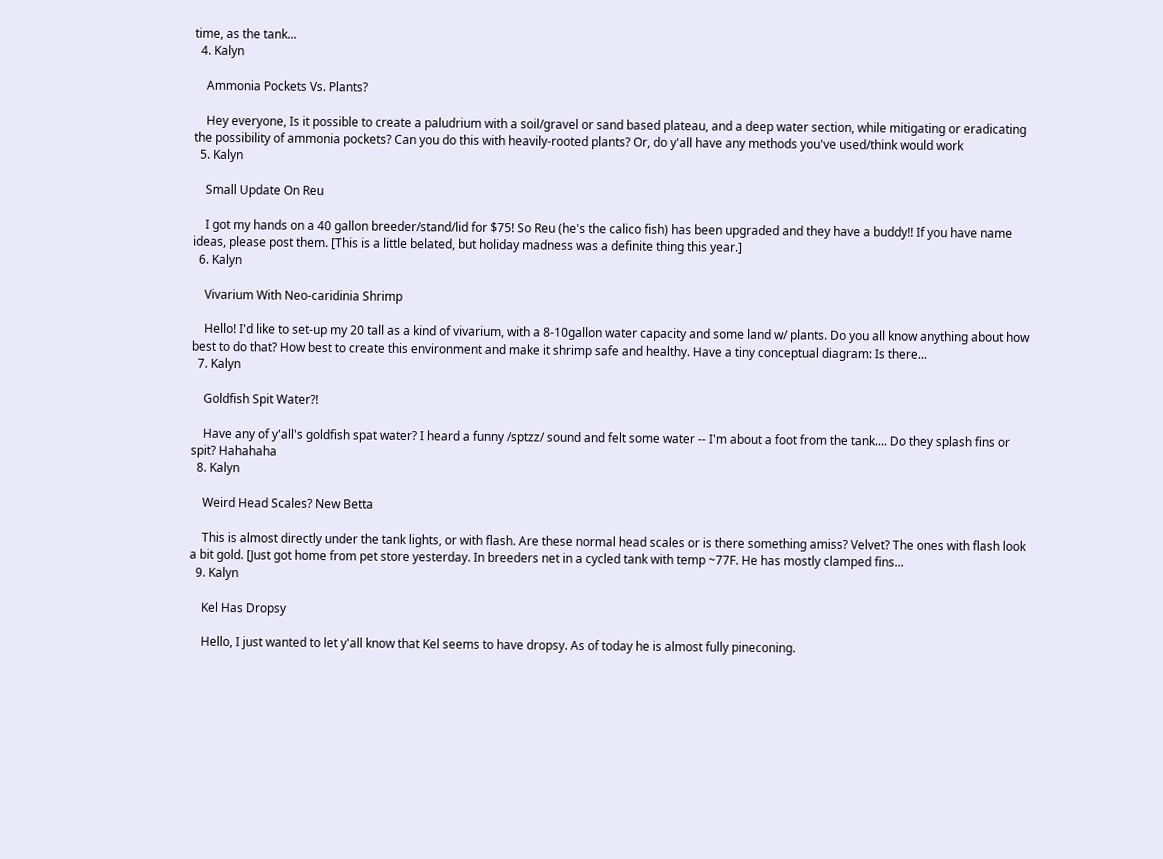time, as the tank...
  4. Kalyn

    Ammonia Pockets Vs. Plants?

    Hey everyone, Is it possible to create a paludrium with a soil/gravel or sand based plateau, and a deep water section, while mitigating or eradicating the possibility of ammonia pockets? Can you do this with heavily-rooted plants? Or, do y'all have any methods you've used/think would work
  5. Kalyn

    Small Update On Reu

    I got my hands on a 40 gallon breeder/stand/lid for $75! So Reu (he's the calico fish) has been upgraded and they have a buddy!! If you have name ideas, please post them. [This is a little belated, but holiday madness was a definite thing this year.]
  6. Kalyn

    Vivarium With Neo-caridinia Shrimp

    Hello! I'd like to set-up my 20 tall as a kind of vivarium, with a 8-10gallon water capacity and some land w/ plants. Do you all know anything about how best to do that? How best to create this environment and make it shrimp safe and healthy. Have a tiny conceptual diagram: Is there...
  7. Kalyn

    Goldfish Spit Water?!

    Have any of y'all's goldfish spat water? I heard a funny /sptzz/ sound and felt some water -- I'm about a foot from the tank.... Do they splash fins or spit? Hahahaha
  8. Kalyn

    Weird Head Scales? New Betta

    This is almost directly under the tank lights, or with flash. Are these normal head scales or is there something amiss? Velvet? The ones with flash look a bit gold. [Just got home from pet store yesterday. In breeders net in a cycled tank with temp ~77F. He has mostly clamped fins...
  9. Kalyn

    Kel Has Dropsy

    Hello, I just wanted to let y'all know that Kel seems to have dropsy. As of today he is almost fully pineconing.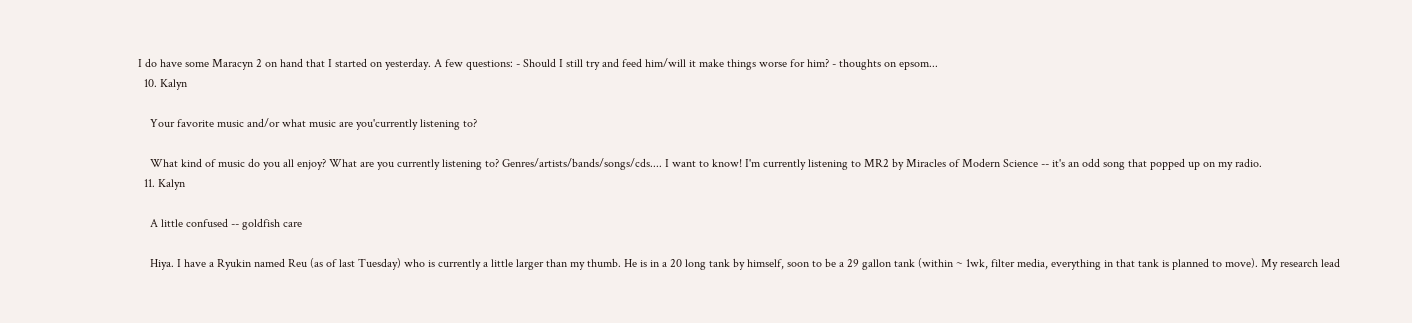I do have some Maracyn 2 on hand that I started on yesterday. A few questions: - Should I still try and feed him/will it make things worse for him? - thoughts on epsom...
  10. Kalyn

    Your favorite music and/or what music are you'currently listening to?

    What kind of music do you all enjoy? What are you currently listening to? Genres/artists/bands/songs/cds.... I want to know! I'm currently listening to MR2 by Miracles of Modern Science -- it's an odd song that popped up on my radio.
  11. Kalyn

    A little confused -- goldfish care

    Hiya. I have a Ryukin named Reu (as of last Tuesday) who is currently a little larger than my thumb. He is in a 20 long tank by himself, soon to be a 29 gallon tank (within ~ 1wk, filter media, everything in that tank is planned to move). My research lead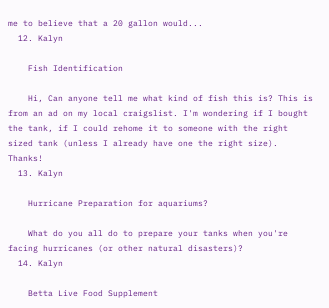me to believe that a 20 gallon would...
  12. Kalyn

    Fish Identification

    Hi, Can anyone tell me what kind of fish this is? This is from an ad on my local craigslist. I'm wondering if I bought the tank, if I could rehome it to someone with the right sized tank (unless I already have one the right size). Thanks!
  13. Kalyn

    Hurricane Preparation for aquariums?

    What do you all do to prepare your tanks when you're facing hurricanes (or other natural disasters)?
  14. Kalyn

    Betta Live Food Supplement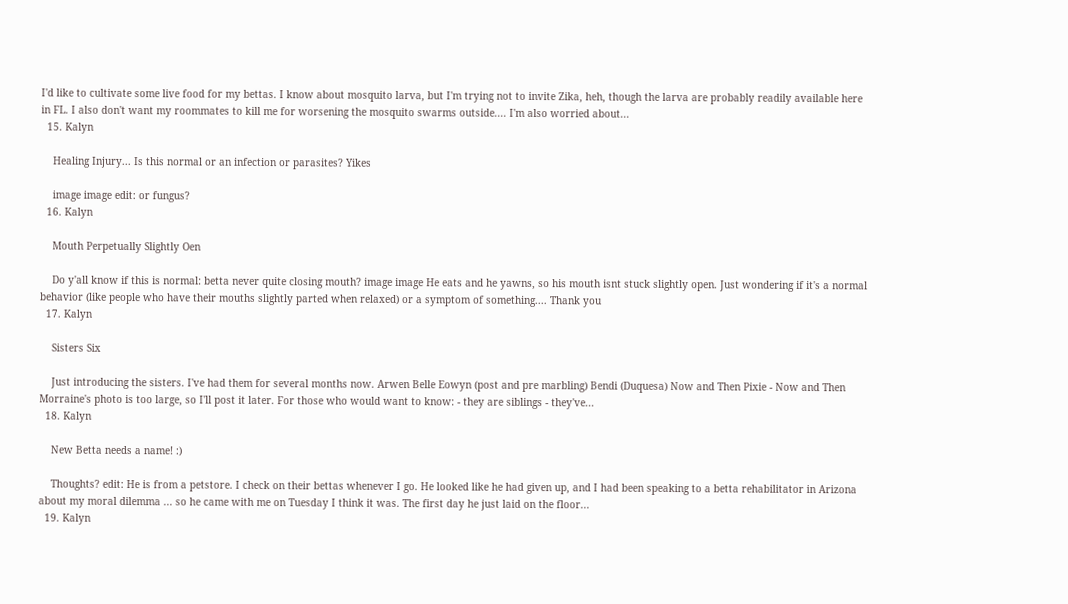I'd like to cultivate some live food for my bettas. I know about mosquito larva, but I'm trying not to invite Zika, heh, though the larva are probably readily available here in FL. I also don't want my roommates to kill me for worsening the mosquito swarms outside.... I'm also worried about...
  15. Kalyn

    Healing Injury... Is this normal or an infection or parasites? Yikes

    image image edit: or fungus?
  16. Kalyn

    Mouth Perpetually Slightly Oen

    Do y'all know if this is normal: betta never quite closing mouth? image image He eats and he yawns, so his mouth isnt stuck slightly open. Just wondering if it's a normal behavior (like people who have their mouths slightly parted when relaxed) or a symptom of something.... Thank you
  17. Kalyn

    Sisters Six

    Just introducing the sisters. I've had them for several months now. Arwen Belle Eowyn (post and pre marbling) Bendi (Duquesa) Now and Then Pixie - Now and Then Morraine's photo is too large, so I'll post it later. For those who would want to know: - they are siblings - they've...
  18. Kalyn

    New Betta needs a name! :)

    Thoughts? edit: He is from a petstore. I check on their bettas whenever I go. He looked like he had given up, and I had been speaking to a betta rehabilitator in Arizona about my moral dilemma ... so he came with me on Tuesday I think it was. The first day he just laid on the floor...
  19. Kalyn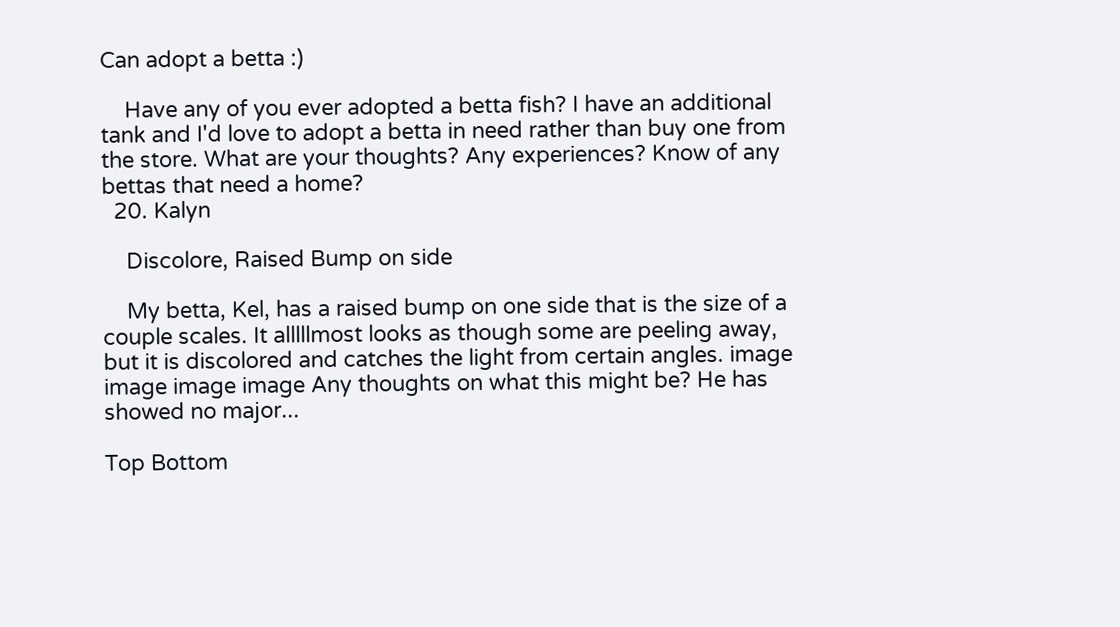Can adopt a betta :)

    Have any of you ever adopted a betta fish? I have an additional tank and I'd love to adopt a betta in need rather than buy one from the store. What are your thoughts? Any experiences? Know of any bettas that need a home?
  20. Kalyn

    Discolore, Raised Bump on side

    My betta, Kel, has a raised bump on one side that is the size of a couple scales. It alllllmost looks as though some are peeling away, but it is discolored and catches the light from certain angles. image image image image Any thoughts on what this might be? He has showed no major...

Top Bottom